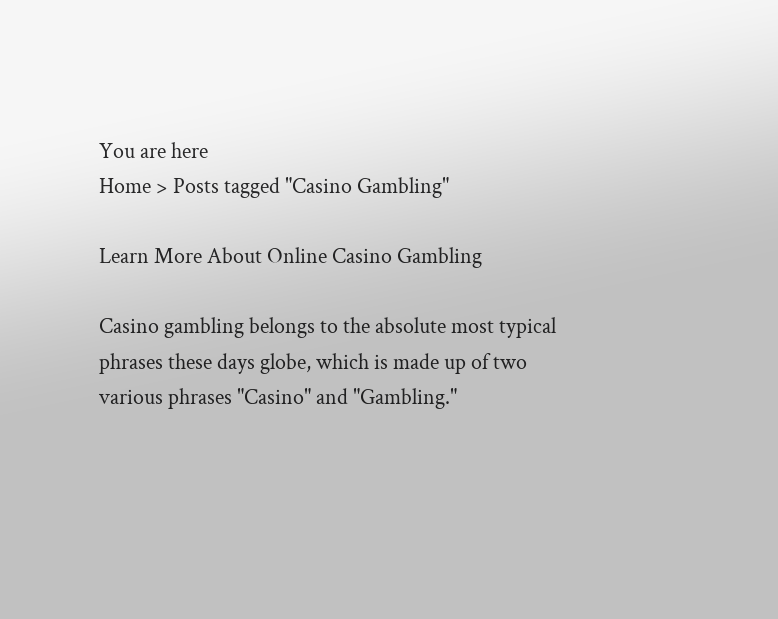You are here
Home > Posts tagged "Casino Gambling"

Learn More About Online Casino Gambling

Casino gambling belongs to the absolute most typical phrases these days globe, which is made up of two various phrases "Casino" and "Gambling."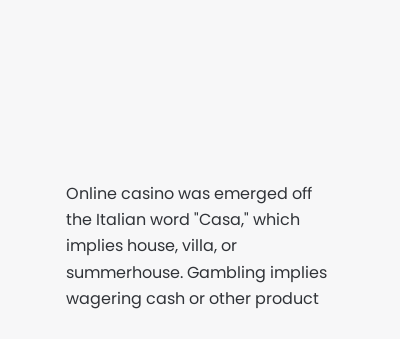Online casino was emerged off the Italian word "Casa," which implies house, villa, or summerhouse. Gambling implies wagering cash or other product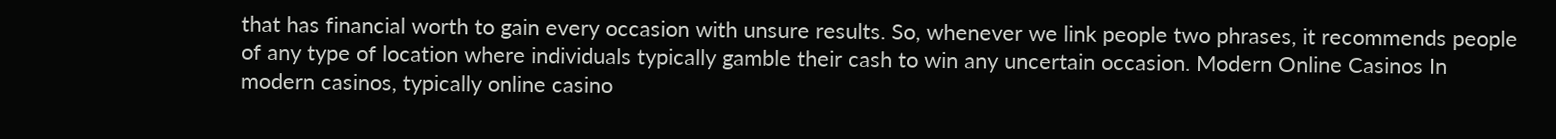that has financial worth to gain every occasion with unsure results. So, whenever we link people two phrases, it recommends people of any type of location where individuals typically gamble their cash to win any uncertain occasion. Modern Online Casinos In modern casinos, typically online casino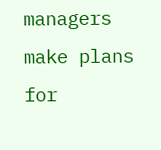managers make plans for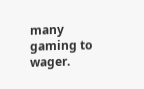many gaming to wager.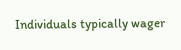Individuals typically wager